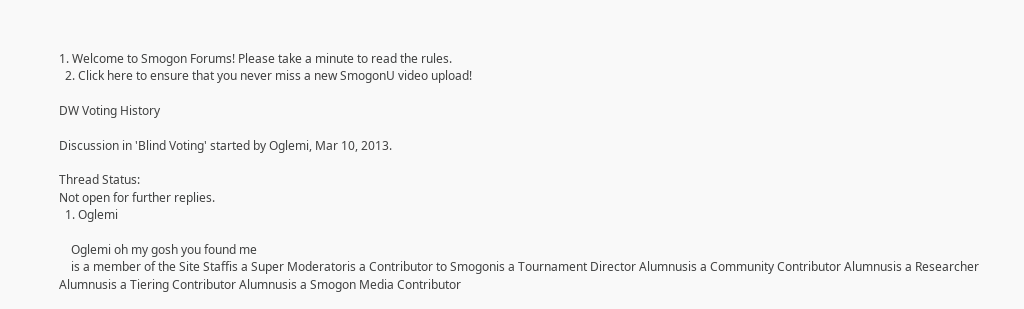1. Welcome to Smogon Forums! Please take a minute to read the rules.
  2. Click here to ensure that you never miss a new SmogonU video upload!

DW Voting History

Discussion in 'Blind Voting' started by Oglemi, Mar 10, 2013.

Thread Status:
Not open for further replies.
  1. Oglemi

    Oglemi oh my gosh you found me
    is a member of the Site Staffis a Super Moderatoris a Contributor to Smogonis a Tournament Director Alumnusis a Community Contributor Alumnusis a Researcher Alumnusis a Tiering Contributor Alumnusis a Smogon Media Contributor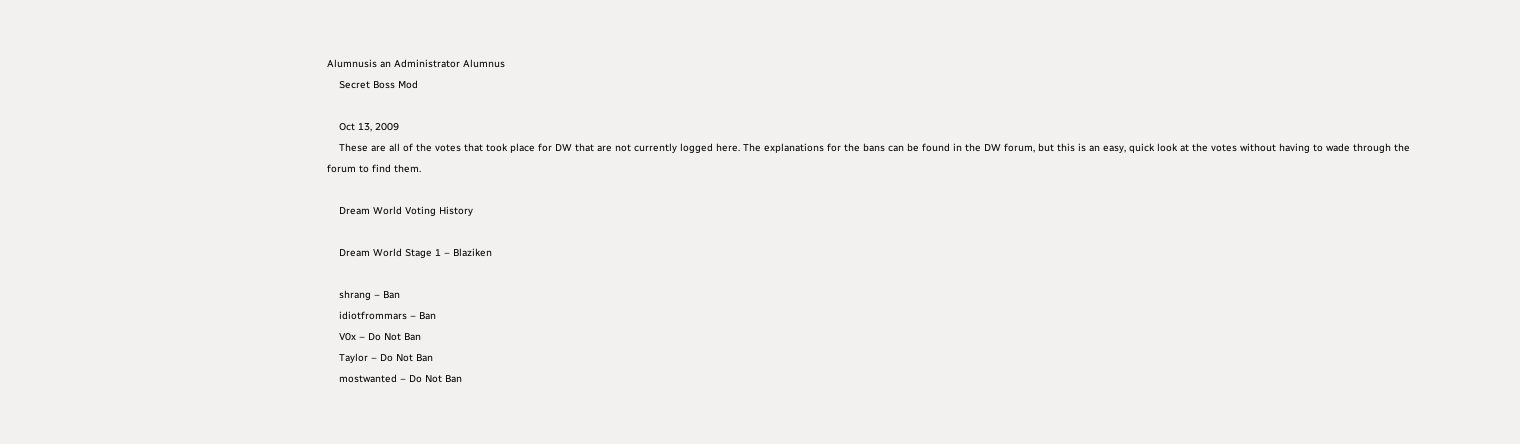Alumnusis an Administrator Alumnus
    Secret Boss Mod

    Oct 13, 2009
    These are all of the votes that took place for DW that are not currently logged here. The explanations for the bans can be found in the DW forum, but this is an easy, quick look at the votes without having to wade through the forum to find them.

    Dream World Voting History

    Dream World Stage 1 – Blaziken

    shrang – Ban
    idiotfrommars – Ban
    V0x – Do Not Ban
    Taylor – Do Not Ban
    mostwanted – Do Not Ban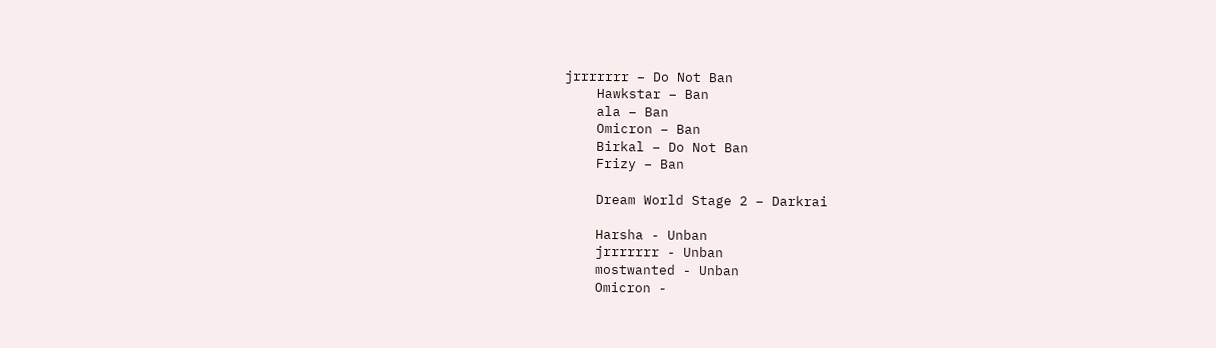jrrrrrrr – Do Not Ban
    Hawkstar – Ban
    ala – Ban
    Omicron – Ban
    Birkal – Do Not Ban
    Frizy – Ban

    Dream World Stage 2 – Darkrai

    Harsha - Unban
    jrrrrrrr - Unban
    mostwanted - Unban
    Omicron -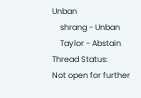Unban
    shrang - Unban
    Taylor - Abstain
Thread Status:
Not open for further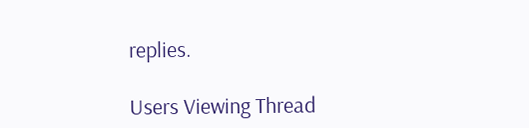replies.

Users Viewing Thread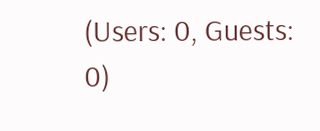(Users: 0, Guests: 0)